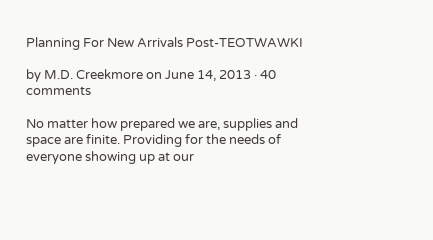Planning For New Arrivals Post-TEOTWAWKI

by M.D. Creekmore on June 14, 2013 · 40 comments

No matter how prepared we are, supplies and space are finite. Providing for the needs of everyone showing up at our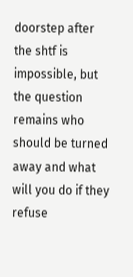doorstep after the shtf is impossible, but the question remains who should be turned away and what will you do if they refuse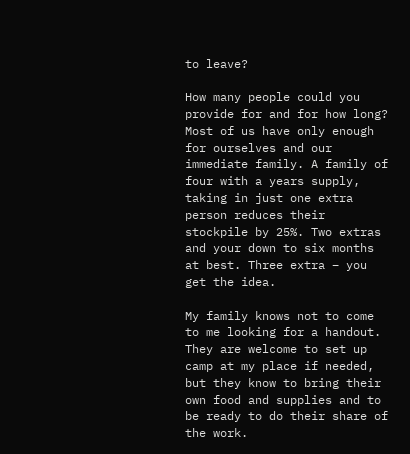to leave?

How many people could you provide for and for how long? Most of us have only enough for ourselves and our immediate family. A family of four with a years supply, taking in just one extra person reduces their stockpile by 25%. Two extras and your down to six months at best. Three extra – you get the idea.

My family knows not to come to me looking for a handout. They are welcome to set up camp at my place if needed, but they know to bring their own food and supplies and to be ready to do their share of the work.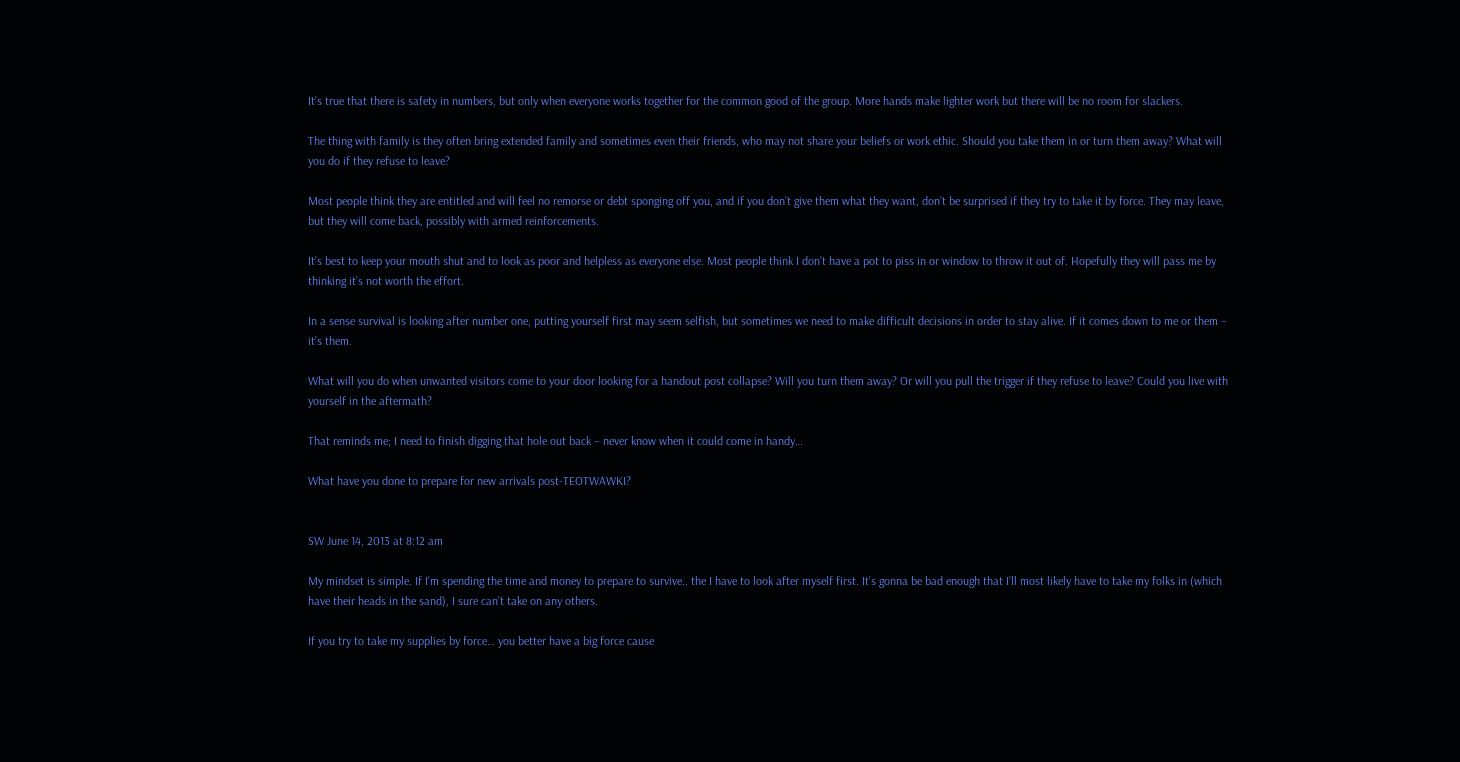It’s true that there is safety in numbers, but only when everyone works together for the common good of the group. More hands make lighter work but there will be no room for slackers.

The thing with family is they often bring extended family and sometimes even their friends, who may not share your beliefs or work ethic. Should you take them in or turn them away? What will you do if they refuse to leave?

Most people think they are entitled and will feel no remorse or debt sponging off you, and if you don’t give them what they want, don’t be surprised if they try to take it by force. They may leave, but they will come back, possibly with armed reinforcements.

It’s best to keep your mouth shut and to look as poor and helpless as everyone else. Most people think I don’t have a pot to piss in or window to throw it out of. Hopefully they will pass me by thinking it’s not worth the effort.

In a sense survival is looking after number one, putting yourself first may seem selfish, but sometimes we need to make difficult decisions in order to stay alive. If it comes down to me or them – it’s them.

What will you do when unwanted visitors come to your door looking for a handout post collapse? Will you turn them away? Or will you pull the trigger if they refuse to leave? Could you live with yourself in the aftermath?

That reminds me; I need to finish digging that hole out back – never know when it could come in handy…

What have you done to prepare for new arrivals post-TEOTWAWKI?


SW June 14, 2013 at 8:12 am

My mindset is simple. If I’m spending the time and money to prepare to survive.. the I have to look after myself first. It’s gonna be bad enough that I’ll most likely have to take my folks in (which have their heads in the sand), I sure can’t take on any others.

If you try to take my supplies by force… you better have a big force cause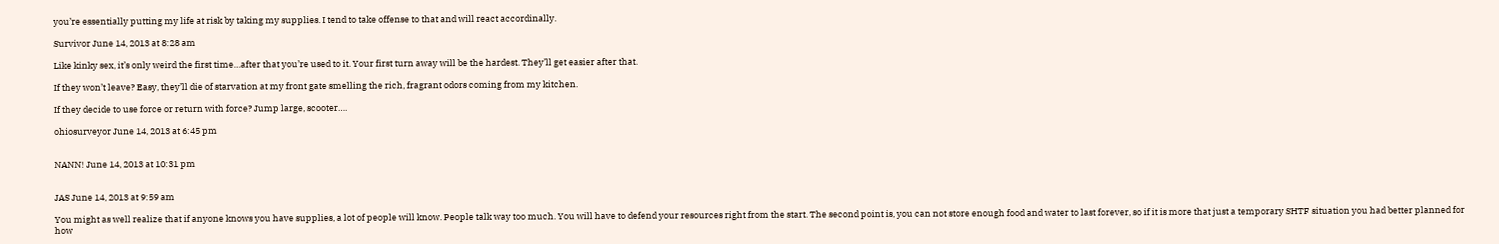you’re essentially putting my life at risk by taking my supplies. I tend to take offense to that and will react accordinally.

Survivor June 14, 2013 at 8:28 am

Like kinky sex, it’s only weird the first time…after that you’re used to it. Your first turn away will be the hardest. They’ll get easier after that.

If they won’t leave? Easy, they’ll die of starvation at my front gate smelling the rich, fragrant odors coming from my kitchen.

If they decide to use force or return with force? Jump large, scooter….

ohiosurveyor June 14, 2013 at 6:45 pm


NANN! June 14, 2013 at 10:31 pm


JAS June 14, 2013 at 9:59 am

You might as well realize that if anyone knows you have supplies, a lot of people will know. People talk way too much. You will have to defend your resources right from the start. The second point is, you can not store enough food and water to last forever, so if it is more that just a temporary SHTF situation you had better planned for how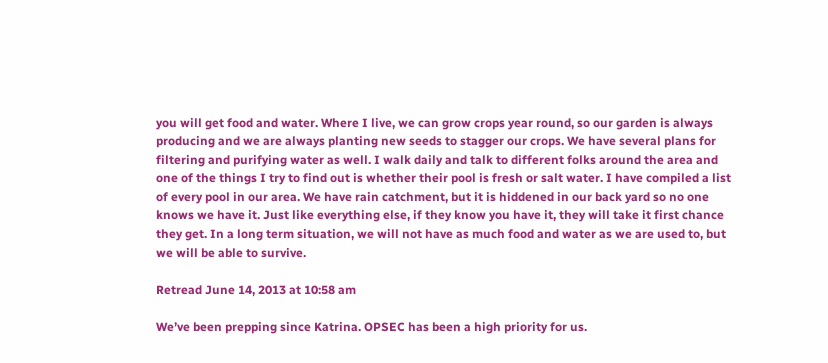you will get food and water. Where I live, we can grow crops year round, so our garden is always producing and we are always planting new seeds to stagger our crops. We have several plans for filtering and purifying water as well. I walk daily and talk to different folks around the area and one of the things I try to find out is whether their pool is fresh or salt water. I have compiled a list of every pool in our area. We have rain catchment, but it is hiddened in our back yard so no one knows we have it. Just like everything else, if they know you have it, they will take it first chance they get. In a long term situation, we will not have as much food and water as we are used to, but we will be able to survive.

Retread June 14, 2013 at 10:58 am

We’ve been prepping since Katrina. OPSEC has been a high priority for us.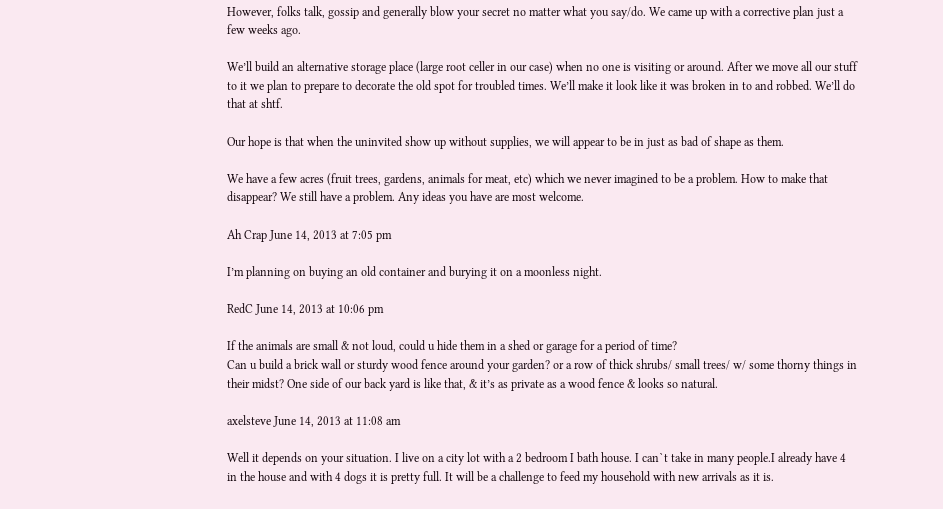However, folks talk, gossip and generally blow your secret no matter what you say/do. We came up with a corrective plan just a few weeks ago.

We’ll build an alternative storage place (large root celler in our case) when no one is visiting or around. After we move all our stuff to it we plan to prepare to decorate the old spot for troubled times. We’ll make it look like it was broken in to and robbed. We’ll do that at shtf.

Our hope is that when the uninvited show up without supplies, we will appear to be in just as bad of shape as them.

We have a few acres (fruit trees, gardens, animals for meat, etc) which we never imagined to be a problem. How to make that disappear? We still have a problem. Any ideas you have are most welcome.

Ah Crap June 14, 2013 at 7:05 pm

I’m planning on buying an old container and burying it on a moonless night.

RedC June 14, 2013 at 10:06 pm

If the animals are small & not loud, could u hide them in a shed or garage for a period of time?
Can u build a brick wall or sturdy wood fence around your garden? or a row of thick shrubs/ small trees/ w/ some thorny things in their midst? One side of our back yard is like that, & it’s as private as a wood fence & looks so natural.

axelsteve June 14, 2013 at 11:08 am

Well it depends on your situation. I live on a city lot with a 2 bedroom I bath house. I can`t take in many people.I already have 4 in the house and with 4 dogs it is pretty full. It will be a challenge to feed my household with new arrivals as it is.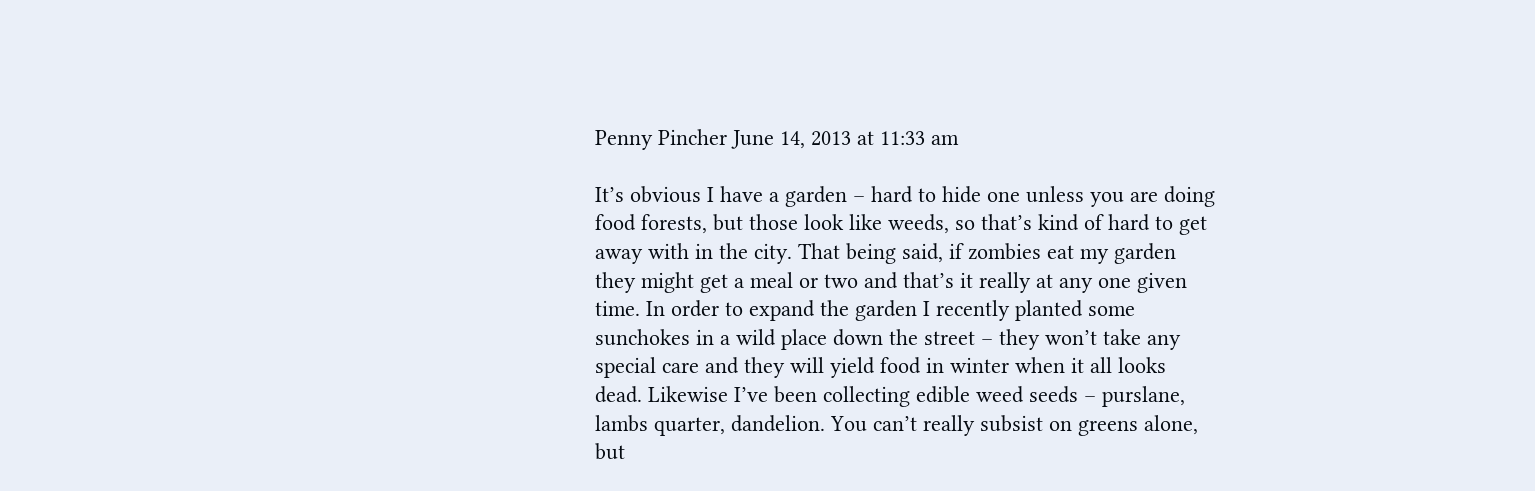Penny Pincher June 14, 2013 at 11:33 am

It’s obvious I have a garden – hard to hide one unless you are doing food forests, but those look like weeds, so that’s kind of hard to get away with in the city. That being said, if zombies eat my garden they might get a meal or two and that’s it really at any one given time. In order to expand the garden I recently planted some sunchokes in a wild place down the street – they won’t take any special care and they will yield food in winter when it all looks dead. Likewise I’ve been collecting edible weed seeds – purslane, lambs quarter, dandelion. You can’t really subsist on greens alone, but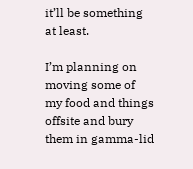it’ll be something at least.

I’m planning on moving some of my food and things offsite and bury them in gamma-lid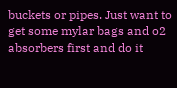buckets or pipes. Just want to get some mylar bags and o2 absorbers first and do it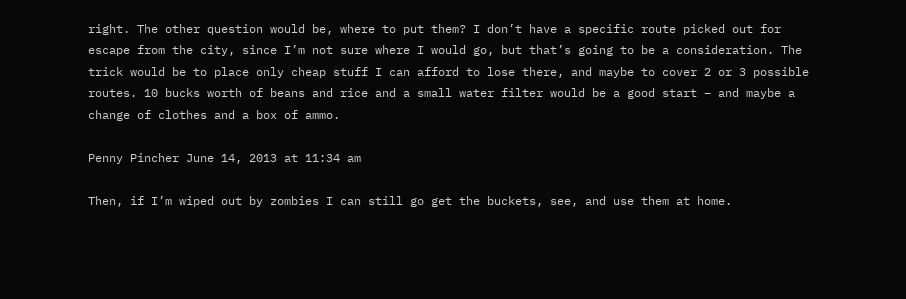right. The other question would be, where to put them? I don’t have a specific route picked out for escape from the city, since I’m not sure where I would go, but that’s going to be a consideration. The trick would be to place only cheap stuff I can afford to lose there, and maybe to cover 2 or 3 possible routes. 10 bucks worth of beans and rice and a small water filter would be a good start – and maybe a change of clothes and a box of ammo.

Penny Pincher June 14, 2013 at 11:34 am

Then, if I’m wiped out by zombies I can still go get the buckets, see, and use them at home.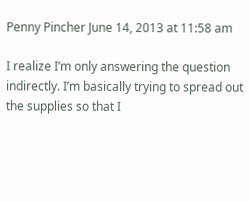Penny Pincher June 14, 2013 at 11:58 am

I realize I’m only answering the question indirectly. I’m basically trying to spread out the supplies so that I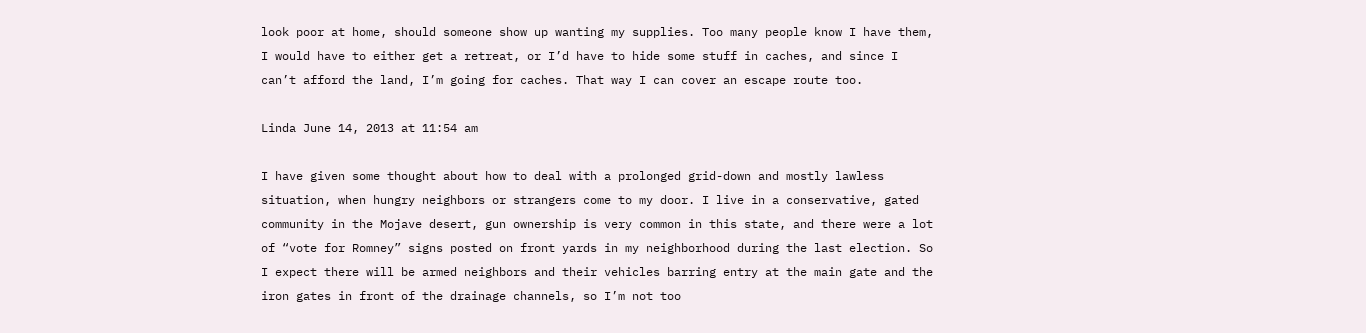look poor at home, should someone show up wanting my supplies. Too many people know I have them, I would have to either get a retreat, or I’d have to hide some stuff in caches, and since I can’t afford the land, I’m going for caches. That way I can cover an escape route too.

Linda June 14, 2013 at 11:54 am

I have given some thought about how to deal with a prolonged grid-down and mostly lawless situation, when hungry neighbors or strangers come to my door. I live in a conservative, gated community in the Mojave desert, gun ownership is very common in this state, and there were a lot of “vote for Romney” signs posted on front yards in my neighborhood during the last election. So I expect there will be armed neighbors and their vehicles barring entry at the main gate and the iron gates in front of the drainage channels, so I’m not too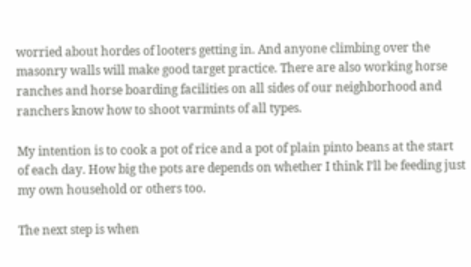worried about hordes of looters getting in. And anyone climbing over the masonry walls will make good target practice. There are also working horse ranches and horse boarding facilities on all sides of our neighborhood and ranchers know how to shoot varmints of all types.

My intention is to cook a pot of rice and a pot of plain pinto beans at the start of each day. How big the pots are depends on whether I think I’ll be feeding just my own household or others too.

The next step is when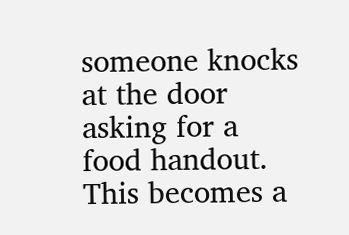someone knocks at the door asking for a food handout. This becomes a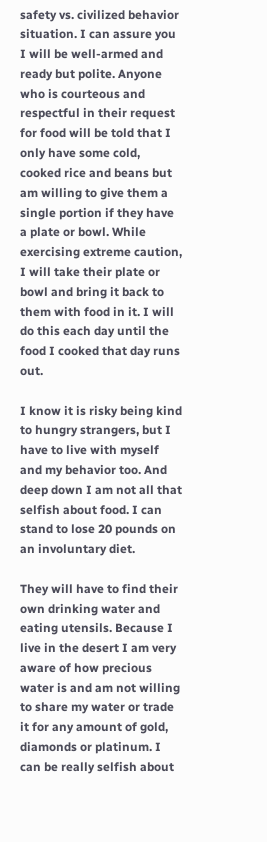safety vs. civilized behavior situation. I can assure you I will be well-armed and ready but polite. Anyone who is courteous and respectful in their request for food will be told that I only have some cold, cooked rice and beans but am willing to give them a single portion if they have a plate or bowl. While exercising extreme caution, I will take their plate or bowl and bring it back to them with food in it. I will do this each day until the food I cooked that day runs out.

I know it is risky being kind to hungry strangers, but I have to live with myself and my behavior too. And deep down I am not all that selfish about food. I can stand to lose 20 pounds on an involuntary diet.

They will have to find their own drinking water and eating utensils. Because I live in the desert I am very aware of how precious water is and am not willing to share my water or trade it for any amount of gold, diamonds or platinum. I can be really selfish about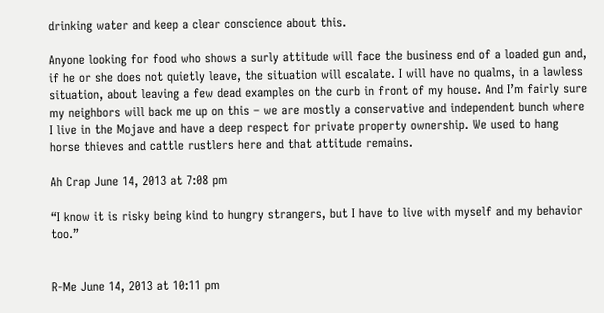drinking water and keep a clear conscience about this.

Anyone looking for food who shows a surly attitude will face the business end of a loaded gun and, if he or she does not quietly leave, the situation will escalate. I will have no qualms, in a lawless situation, about leaving a few dead examples on the curb in front of my house. And I’m fairly sure my neighbors will back me up on this – we are mostly a conservative and independent bunch where I live in the Mojave and have a deep respect for private property ownership. We used to hang horse thieves and cattle rustlers here and that attitude remains.

Ah Crap June 14, 2013 at 7:08 pm

“I know it is risky being kind to hungry strangers, but I have to live with myself and my behavior too.”


R-Me June 14, 2013 at 10:11 pm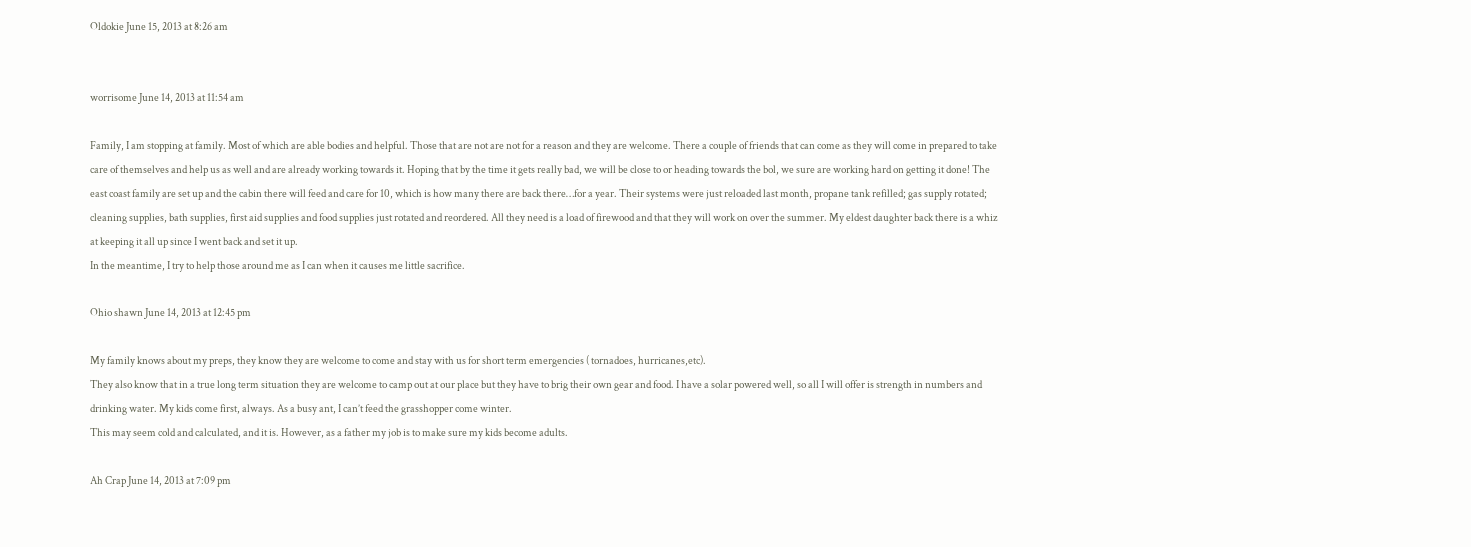Oldokie June 15, 2013 at 8:26 am


worrisome June 14, 2013 at 11:54 am

Family, I am stopping at family. Most of which are able bodies and helpful. Those that are not are not for a reason and they are welcome. There a couple of friends that can come as they will come in prepared to take care of themselves and help us as well and are already working towards it. Hoping that by the time it gets really bad, we will be close to or heading towards the bol, we sure are working hard on getting it done! The east coast family are set up and the cabin there will feed and care for 10, which is how many there are back there…for a year. Their systems were just reloaded last month, propane tank refilled; gas supply rotated; cleaning supplies, bath supplies, first aid supplies and food supplies just rotated and reordered. All they need is a load of firewood and that they will work on over the summer. My eldest daughter back there is a whiz at keeping it all up since I went back and set it up.
In the meantime, I try to help those around me as I can when it causes me little sacrifice.

Ohio shawn June 14, 2013 at 12:45 pm

My family knows about my preps, they know they are welcome to come and stay with us for short term emergencies ( tornadoes, hurricanes,etc).
They also know that in a true long term situation they are welcome to camp out at our place but they have to brig their own gear and food. I have a solar powered well, so all I will offer is strength in numbers and drinking water. My kids come first, always. As a busy ant, I can’t feed the grasshopper come winter.
This may seem cold and calculated, and it is. However, as a father my job is to make sure my kids become adults.

Ah Crap June 14, 2013 at 7:09 pm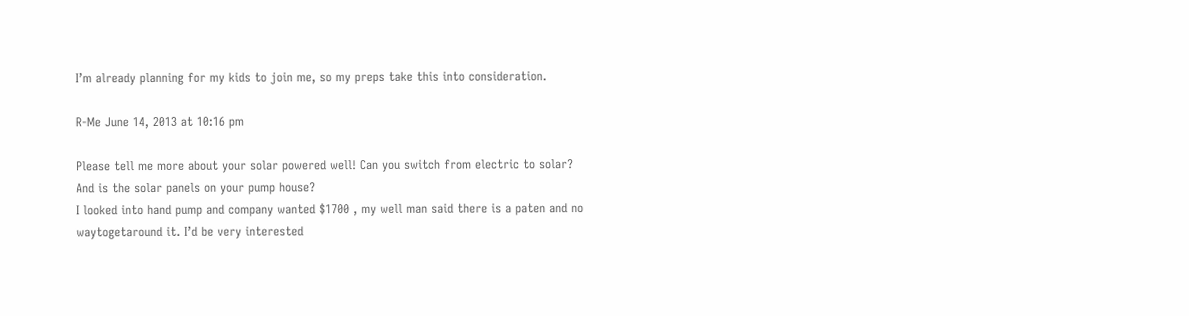I’m already planning for my kids to join me, so my preps take this into consideration.

R-Me June 14, 2013 at 10:16 pm

Please tell me more about your solar powered well! Can you switch from electric to solar? And is the solar panels on your pump house?
I looked into hand pump and company wanted $1700 , my well man said there is a paten and no waytogetaround it. I’d be very interested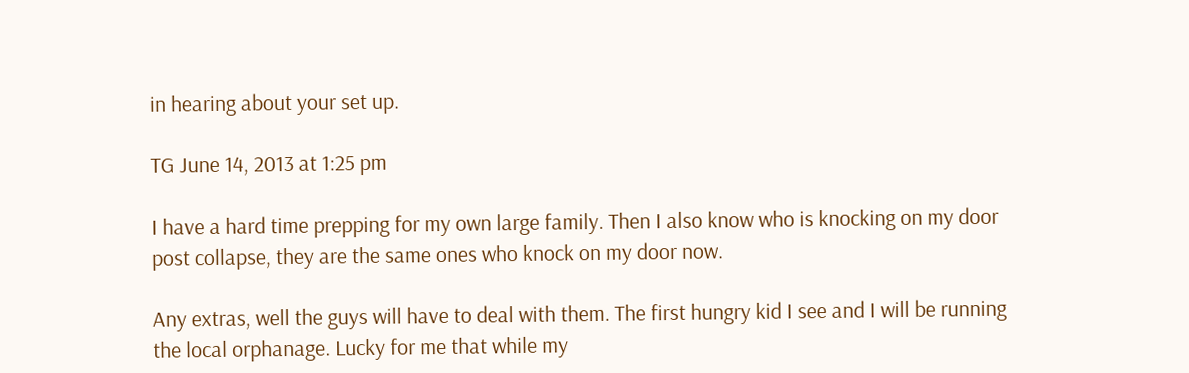in hearing about your set up.

TG June 14, 2013 at 1:25 pm

I have a hard time prepping for my own large family. Then I also know who is knocking on my door post collapse, they are the same ones who knock on my door now.

Any extras, well the guys will have to deal with them. The first hungry kid I see and I will be running the local orphanage. Lucky for me that while my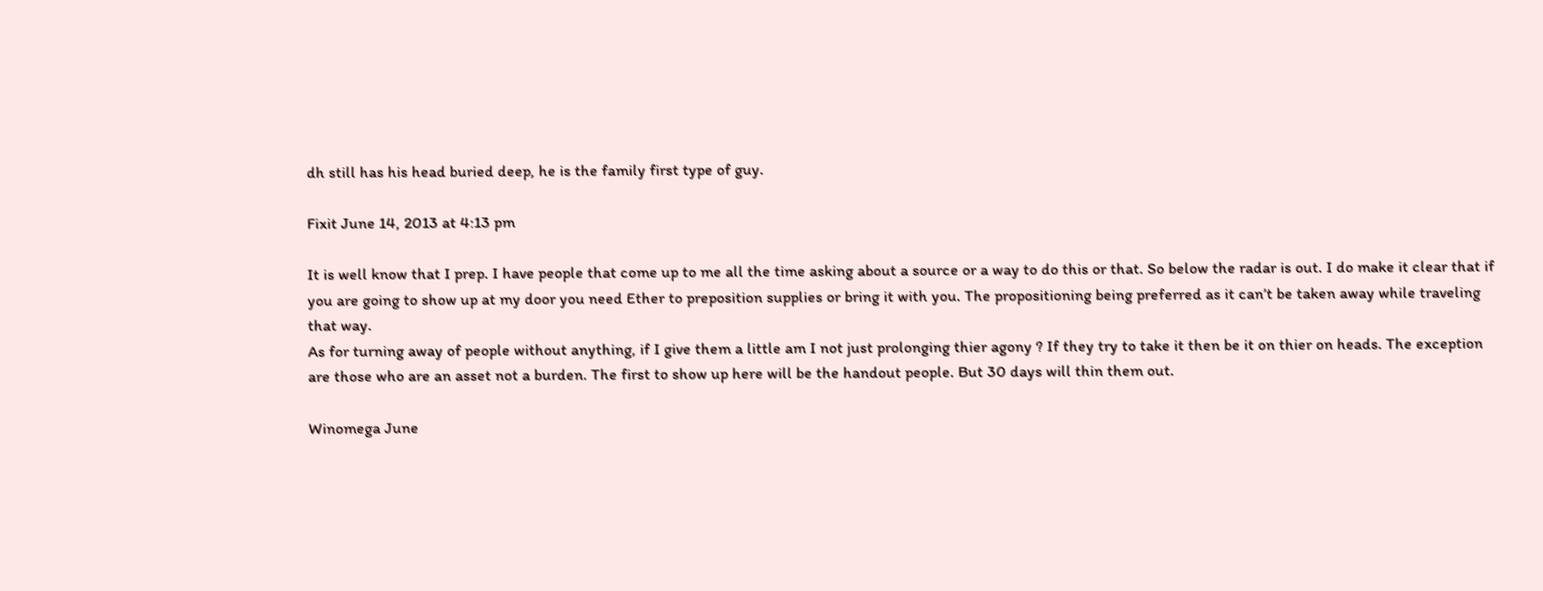dh still has his head buried deep, he is the family first type of guy.

Fixit June 14, 2013 at 4:13 pm

It is well know that I prep. I have people that come up to me all the time asking about a source or a way to do this or that. So below the radar is out. I do make it clear that if you are going to show up at my door you need Ether to preposition supplies or bring it with you. The propositioning being preferred as it can’t be taken away while traveling that way.
As for turning away of people without anything, if I give them a little am I not just prolonging thier agony ? If they try to take it then be it on thier on heads. The exception are those who are an asset not a burden. The first to show up here will be the handout people. But 30 days will thin them out.

Winomega June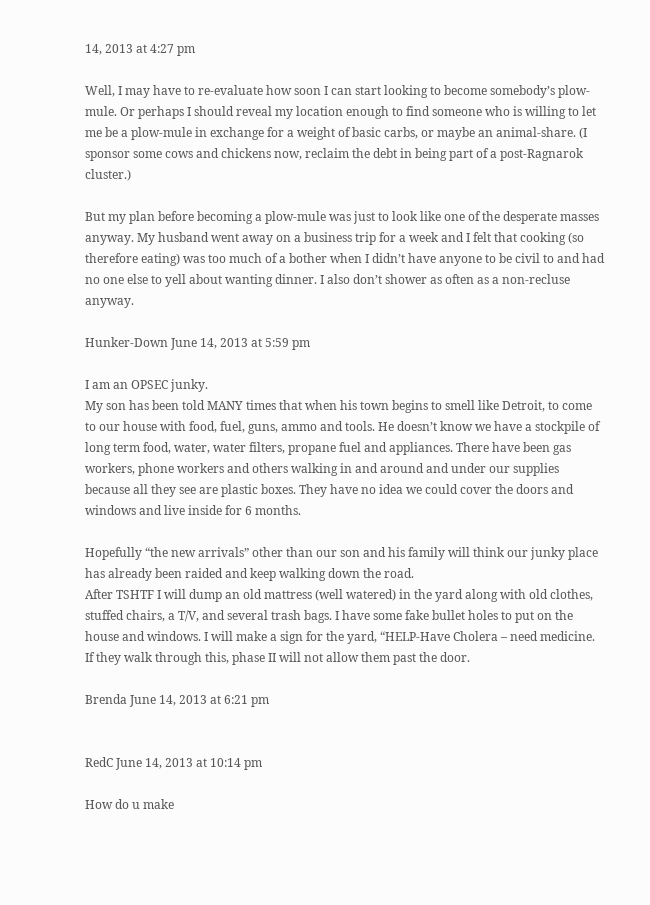14, 2013 at 4:27 pm

Well, I may have to re-evaluate how soon I can start looking to become somebody’s plow-mule. Or perhaps I should reveal my location enough to find someone who is willing to let me be a plow-mule in exchange for a weight of basic carbs, or maybe an animal-share. (I sponsor some cows and chickens now, reclaim the debt in being part of a post-Ragnarok cluster.)

But my plan before becoming a plow-mule was just to look like one of the desperate masses anyway. My husband went away on a business trip for a week and I felt that cooking (so therefore eating) was too much of a bother when I didn’t have anyone to be civil to and had no one else to yell about wanting dinner. I also don’t shower as often as a non-recluse anyway.

Hunker-Down June 14, 2013 at 5:59 pm

I am an OPSEC junky.
My son has been told MANY times that when his town begins to smell like Detroit, to come to our house with food, fuel, guns, ammo and tools. He doesn’t know we have a stockpile of long term food, water, water filters, propane fuel and appliances. There have been gas workers, phone workers and others walking in and around and under our supplies because all they see are plastic boxes. They have no idea we could cover the doors and windows and live inside for 6 months.

Hopefully “the new arrivals” other than our son and his family will think our junky place has already been raided and keep walking down the road.
After TSHTF I will dump an old mattress (well watered) in the yard along with old clothes, stuffed chairs, a T/V, and several trash bags. I have some fake bullet holes to put on the house and windows. I will make a sign for the yard, “HELP-Have Cholera – need medicine.
If they walk through this, phase II will not allow them past the door.

Brenda June 14, 2013 at 6:21 pm


RedC June 14, 2013 at 10:14 pm

How do u make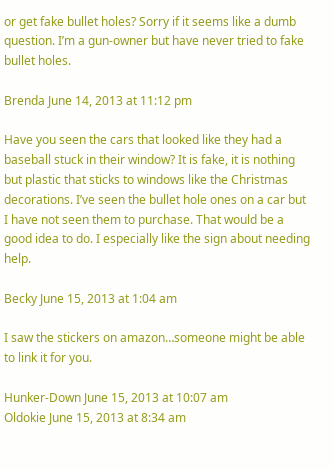or get fake bullet holes? Sorry if it seems like a dumb question. I’m a gun-owner but have never tried to fake bullet holes.

Brenda June 14, 2013 at 11:12 pm

Have you seen the cars that looked like they had a baseball stuck in their window? It is fake, it is nothing but plastic that sticks to windows like the Christmas decorations. I’ve seen the bullet hole ones on a car but I have not seen them to purchase. That would be a good idea to do. I especially like the sign about needing help.

Becky June 15, 2013 at 1:04 am

I saw the stickers on amazon…someone might be able to link it for you.

Hunker-Down June 15, 2013 at 10:07 am
Oldokie June 15, 2013 at 8:34 am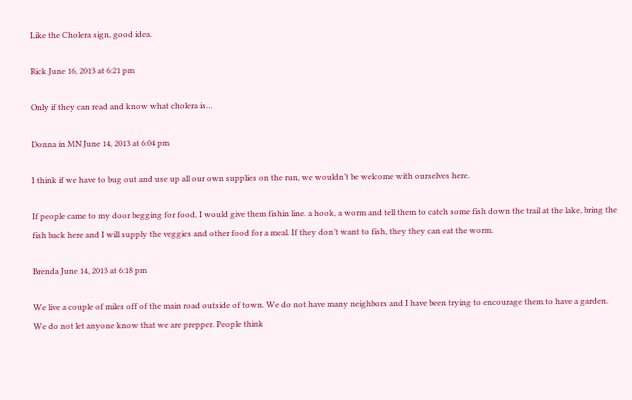Like the Cholera sign, good idea.

Rick June 16, 2013 at 6:21 pm

Only if they can read and know what cholera is…

Donna in MN June 14, 2013 at 6:04 pm

I think if we have to bug out and use up all our own supplies on the run, we wouldn’t be welcome with ourselves here.

If people came to my door begging for food, I would give them fishin line. a hook, a worm and tell them to catch some fish down the trail at the lake, bring the fish back here and I will supply the veggies and other food for a meal. If they don’t want to fish, they they can eat the worm.

Brenda June 14, 2013 at 6:18 pm

We live a couple of miles off of the main road outside of town. We do not have many neighbors and I have been trying to encourage them to have a garden. We do not let anyone know that we are prepper. People think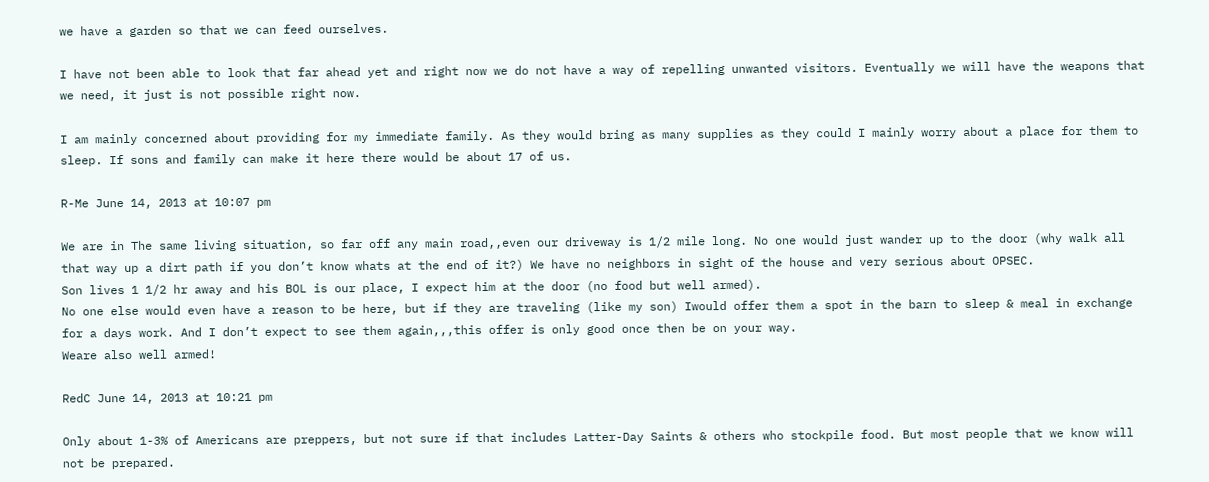we have a garden so that we can feed ourselves.

I have not been able to look that far ahead yet and right now we do not have a way of repelling unwanted visitors. Eventually we will have the weapons that we need, it just is not possible right now.

I am mainly concerned about providing for my immediate family. As they would bring as many supplies as they could I mainly worry about a place for them to sleep. If sons and family can make it here there would be about 17 of us.

R-Me June 14, 2013 at 10:07 pm

We are in The same living situation, so far off any main road,,even our driveway is 1/2 mile long. No one would just wander up to the door (why walk all that way up a dirt path if you don’t know whats at the end of it?) We have no neighbors in sight of the house and very serious about OPSEC.
Son lives 1 1/2 hr away and his BOL is our place, I expect him at the door (no food but well armed).
No one else would even have a reason to be here, but if they are traveling (like my son) Iwould offer them a spot in the barn to sleep & meal in exchange for a days work. And I don’t expect to see them again,,,this offer is only good once then be on your way.
Weare also well armed!

RedC June 14, 2013 at 10:21 pm

Only about 1-3% of Americans are preppers, but not sure if that includes Latter-Day Saints & others who stockpile food. But most people that we know will not be prepared.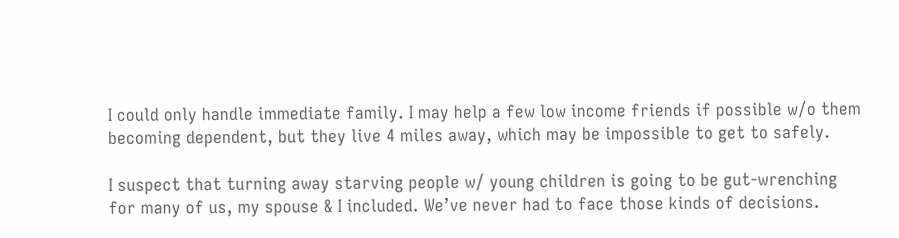I could only handle immediate family. I may help a few low income friends if possible w/o them becoming dependent, but they live 4 miles away, which may be impossible to get to safely.

I suspect that turning away starving people w/ young children is going to be gut-wrenching for many of us, my spouse & I included. We’ve never had to face those kinds of decisions.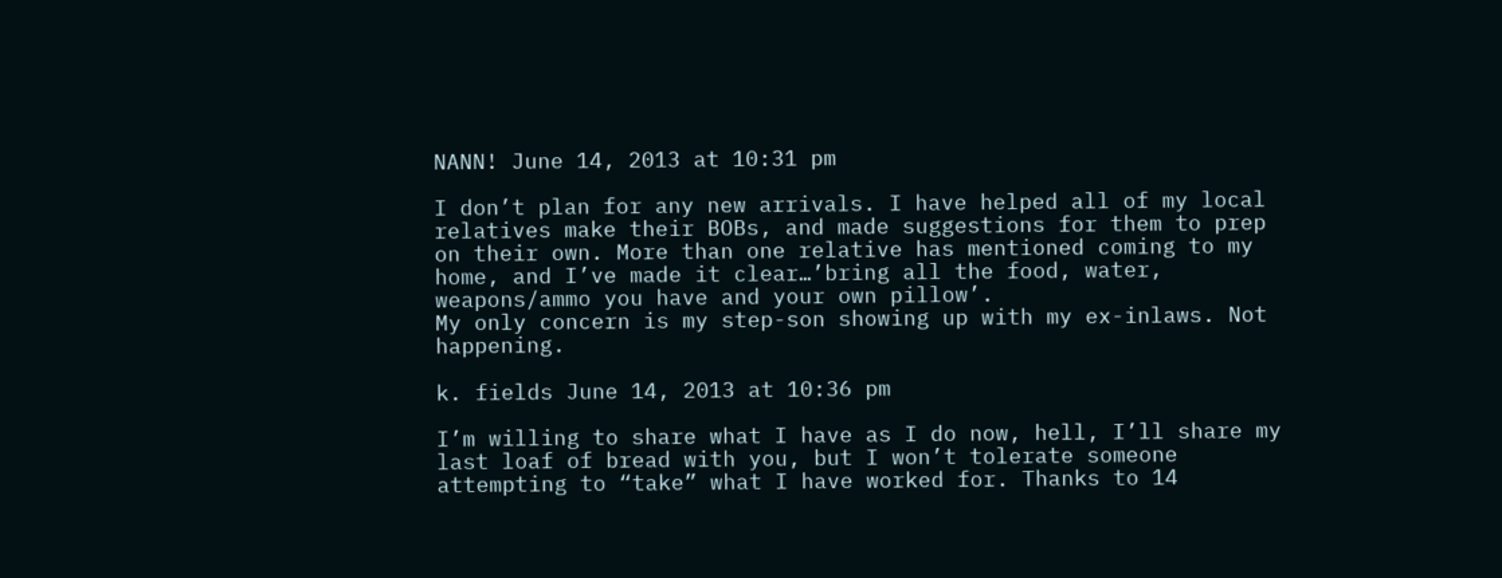NANN! June 14, 2013 at 10:31 pm

I don’t plan for any new arrivals. I have helped all of my local relatives make their BOBs, and made suggestions for them to prep on their own. More than one relative has mentioned coming to my home, and I’ve made it clear…’bring all the food, water, weapons/ammo you have and your own pillow’.
My only concern is my step-son showing up with my ex-inlaws. Not happening.

k. fields June 14, 2013 at 10:36 pm

I’m willing to share what I have as I do now, hell, I’ll share my last loaf of bread with you, but I won’t tolerate someone attempting to “take” what I have worked for. Thanks to 14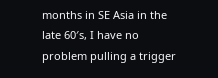months in SE Asia in the late 60′s, I have no problem pulling a trigger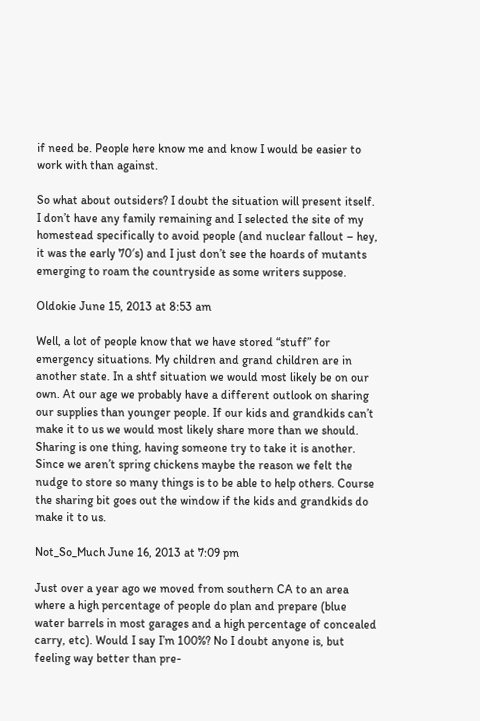if need be. People here know me and know I would be easier to work with than against.

So what about outsiders? I doubt the situation will present itself. I don’t have any family remaining and I selected the site of my homestead specifically to avoid people (and nuclear fallout – hey, it was the early 70′s) and I just don’t see the hoards of mutants emerging to roam the countryside as some writers suppose.

Oldokie June 15, 2013 at 8:53 am

Well, a lot of people know that we have stored “stuff” for emergency situations. My children and grand children are in another state. In a shtf situation we would most likely be on our own. At our age we probably have a different outlook on sharing our supplies than younger people. If our kids and grandkids can’t make it to us we would most likely share more than we should. Sharing is one thing, having someone try to take it is another. Since we aren’t spring chickens maybe the reason we felt the nudge to store so many things is to be able to help others. Course the sharing bit goes out the window if the kids and grandkids do make it to us.

Not_So_Much June 16, 2013 at 7:09 pm

Just over a year ago we moved from southern CA to an area where a high percentage of people do plan and prepare (blue water barrels in most garages and a high percentage of concealed carry, etc). Would I say I’m 100%? No I doubt anyone is, but feeling way better than pre-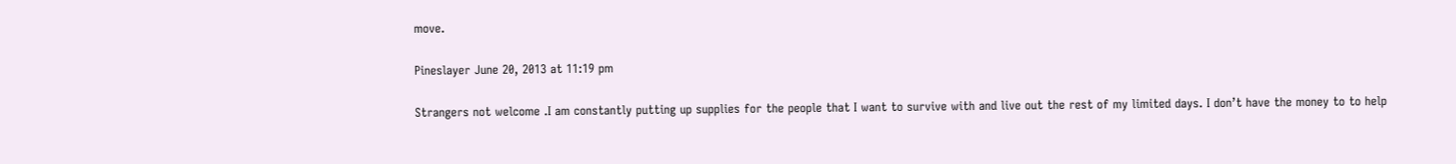move.

Pineslayer June 20, 2013 at 11:19 pm

Strangers not welcome .I am constantly putting up supplies for the people that I want to survive with and live out the rest of my limited days. I don’t have the money to to help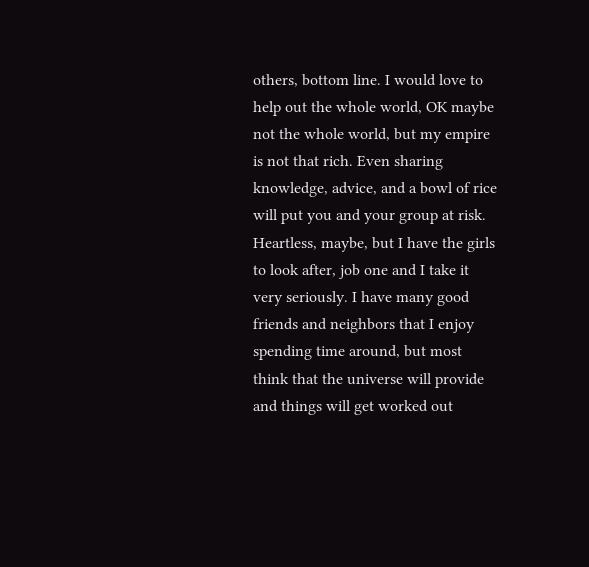others, bottom line. I would love to help out the whole world, OK maybe not the whole world, but my empire is not that rich. Even sharing knowledge, advice, and a bowl of rice will put you and your group at risk. Heartless, maybe, but I have the girls to look after, job one and I take it very seriously. I have many good friends and neighbors that I enjoy spending time around, but most think that the universe will provide and things will get worked out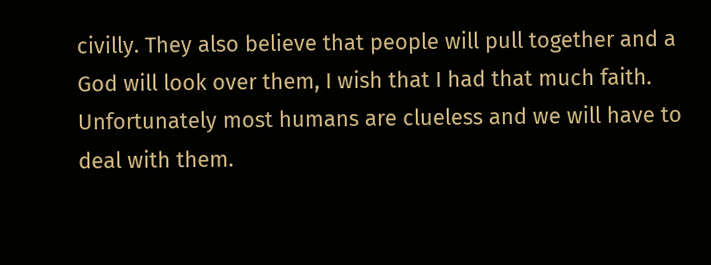civilly. They also believe that people will pull together and a God will look over them, I wish that I had that much faith. Unfortunately most humans are clueless and we will have to deal with them.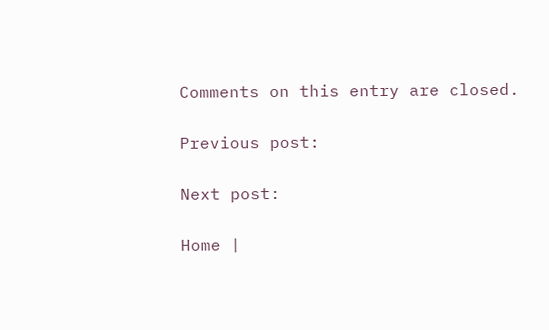Comments on this entry are closed.

Previous post:

Next post:

Home |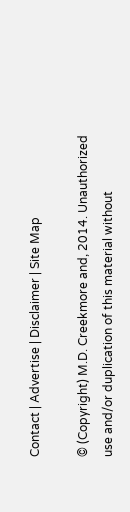Contact | Advertise | Disclaimer | Site Map

© (Copyright) M.D. Creekmore and, 2014. Unauthorized use and/or duplication of this material without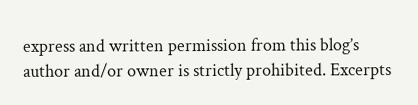express and written permission from this blog’s author and/or owner is strictly prohibited. Excerpts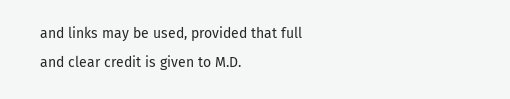and links may be used, provided that full and clear credit is given to M.D.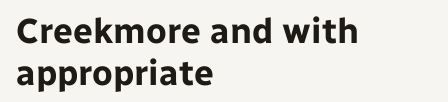Creekmore and with appropriate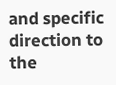and specific direction to the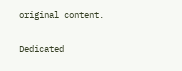original content.

Dedicated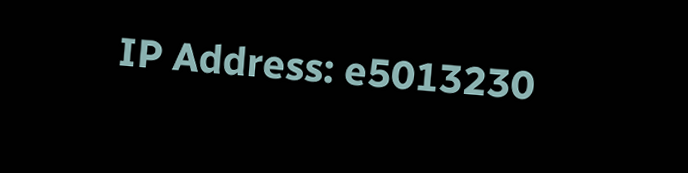IP Address: e5013230